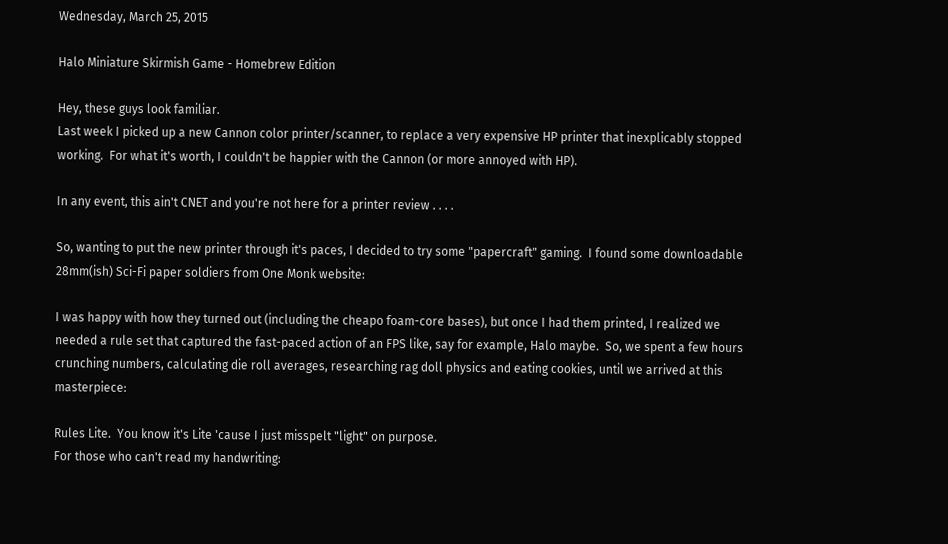Wednesday, March 25, 2015

Halo Miniature Skirmish Game - Homebrew Edition

Hey, these guys look familiar.
Last week I picked up a new Cannon color printer/scanner, to replace a very expensive HP printer that inexplicably stopped working.  For what it's worth, I couldn't be happier with the Cannon (or more annoyed with HP).

In any event, this ain't CNET and you're not here for a printer review . . . .

So, wanting to put the new printer through it's paces, I decided to try some "papercraft" gaming.  I found some downloadable 28mm(ish) Sci-Fi paper soldiers from One Monk website:

I was happy with how they turned out (including the cheapo foam-core bases), but once I had them printed, I realized we needed a rule set that captured the fast-paced action of an FPS like, say for example, Halo maybe.  So, we spent a few hours crunching numbers, calculating die roll averages, researching rag doll physics and eating cookies, until we arrived at this masterpiece:

Rules Lite.  You know it's Lite 'cause I just misspelt "light" on purpose.
For those who can't read my handwriting: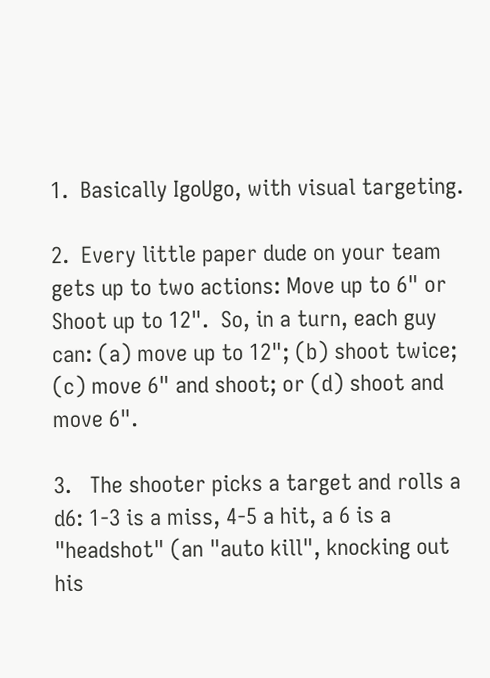1.  Basically IgoUgo, with visual targeting.

2.  Every little paper dude on your team gets up to two actions: Move up to 6" or Shoot up to 12".  So, in a turn, each guy can: (a) move up to 12"; (b) shoot twice; (c) move 6" and shoot; or (d) shoot and move 6".

3.   The shooter picks a target and rolls a d6: 1-3 is a miss, 4-5 a hit, a 6 is a "headshot" (an "auto kill", knocking out his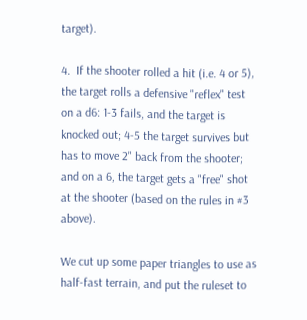target).

4.  If the shooter rolled a hit (i.e. 4 or 5), the target rolls a defensive "reflex" test on a d6: 1-3 fails, and the target is knocked out; 4-5 the target survives but has to move 2" back from the shooter; and on a 6, the target gets a "free" shot at the shooter (based on the rules in #3 above).

We cut up some paper triangles to use as half-fast terrain, and put the ruleset to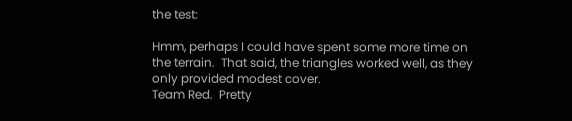the test:

Hmm, perhaps I could have spent some more time on the terrain.  That said, the triangles worked well, as they only provided modest cover.
Team Red.  Pretty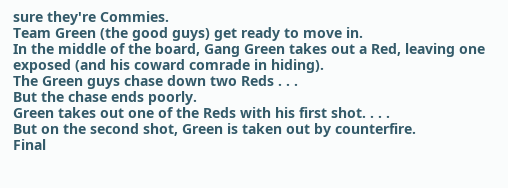sure they're Commies.
Team Green (the good guys) get ready to move in.
In the middle of the board, Gang Green takes out a Red, leaving one exposed (and his coward comrade in hiding).
The Green guys chase down two Reds . . .
But the chase ends poorly.
Green takes out one of the Reds with his first shot. . . .
But on the second shot, Green is taken out by counterfire.
Final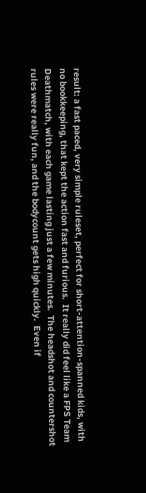result: a fast paced, very simple ruleset, perfect for short-attention-spanned kids, with no bookkeeping, that kept the action fast and furious.  It really did feel like a FPS Team Deathmatch, with each game lasting just a few minutes.  The headshot and countershot rules were really fun, and the bodycount gets high quickly.  Even if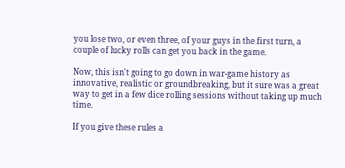you lose two, or even three, of your guys in the first turn, a couple of lucky rolls can get you back in the game.

Now, this isn't going to go down in war-game history as innovative, realistic or groundbreaking, but it sure was a great way to get in a few dice rolling sessions without taking up much time.

If you give these rules a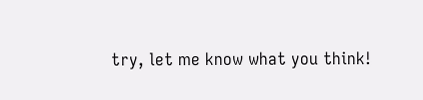try, let me know what you think!